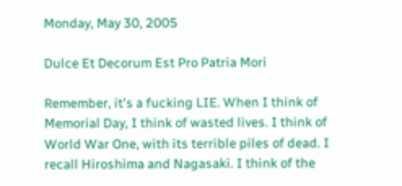Monday, May 30, 2005

Dulce Et Decorum Est Pro Patria Mori

Remember, it's a fucking LIE. When I think of Memorial Day, I think of wasted lives. I think of World War One, with its terrible piles of dead. I recall Hiroshima and Nagasaki. I think of the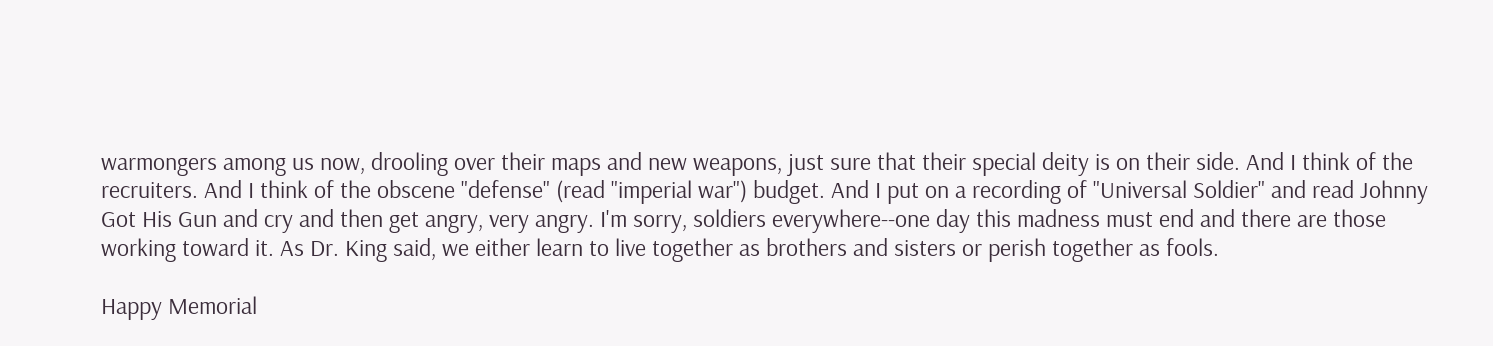warmongers among us now, drooling over their maps and new weapons, just sure that their special deity is on their side. And I think of the recruiters. And I think of the obscene "defense" (read "imperial war") budget. And I put on a recording of "Universal Soldier" and read Johnny Got His Gun and cry and then get angry, very angry. I'm sorry, soldiers everywhere--one day this madness must end and there are those working toward it. As Dr. King said, we either learn to live together as brothers and sisters or perish together as fools.

Happy Memorial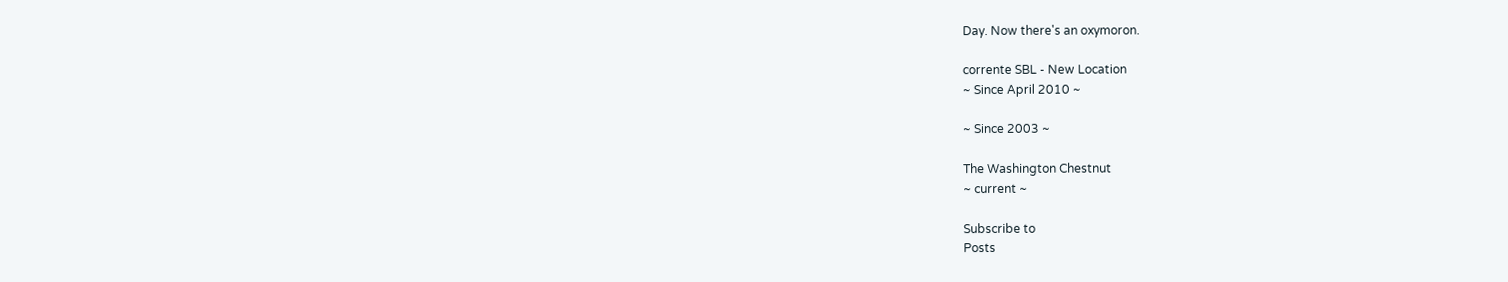Day. Now there's an oxymoron.

corrente SBL - New Location
~ Since April 2010 ~

~ Since 2003 ~

The Washington Chestnut
~ current ~

Subscribe to
Posts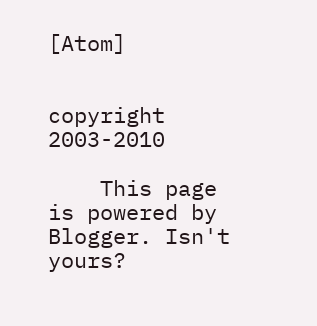[Atom]


copyright 2003-2010

    This page is powered by Blogger. Isn't yours?